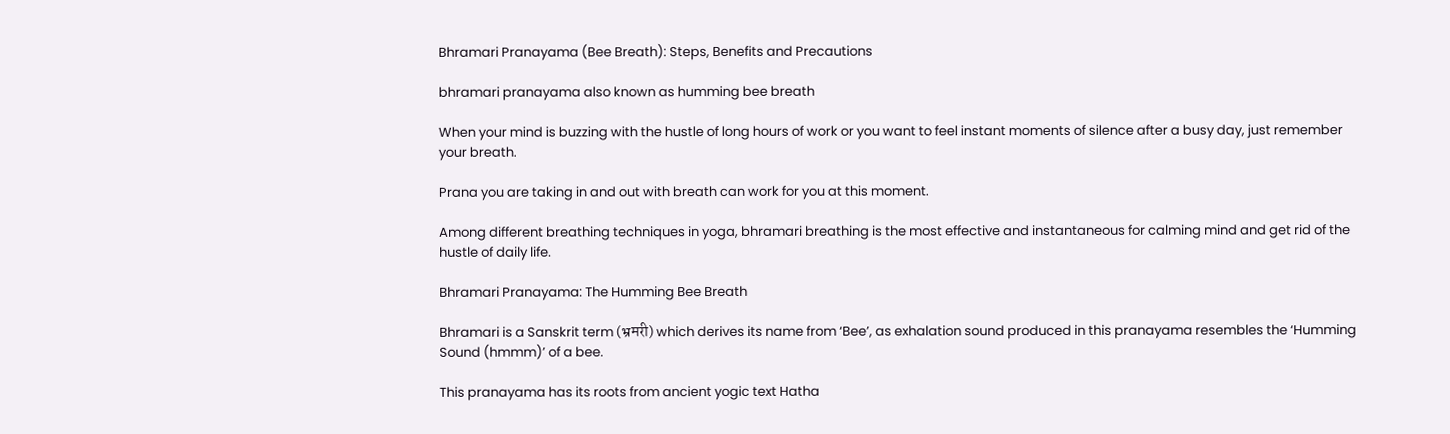Bhramari Pranayama (Bee Breath): Steps, Benefits and Precautions

bhramari pranayama also known as humming bee breath

When your mind is buzzing with the hustle of long hours of work or you want to feel instant moments of silence after a busy day, just remember your breath.

Prana you are taking in and out with breath can work for you at this moment.

Among different breathing techniques in yoga, bhramari breathing is the most effective and instantaneous for calming mind and get rid of the hustle of daily life.

Bhramari Pranayama: The Humming Bee Breath

Bhramari is a Sanskrit term (भ्रमरी) which derives its name from ‘Bee’, as exhalation sound produced in this pranayama resembles the ‘Humming Sound (hmmm)’ of a bee.

This pranayama has its roots from ancient yogic text Hatha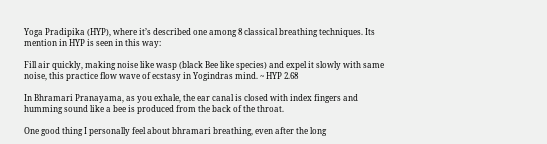Yoga Pradipika (HYP), where it’s described one among 8 classical breathing techniques. Its mention in HYP is seen in this way:

Fill air quickly, making noise like wasp (black Bee like species) and expel it slowly with same noise, this practice flow wave of ecstasy in Yogindras mind. ~ HYP 2.68

In Bhramari Pranayama, as you exhale, the ear canal is closed with index fingers and humming sound like a bee is produced from the back of the throat.

One good thing I personally feel about bhramari breathing, even after the long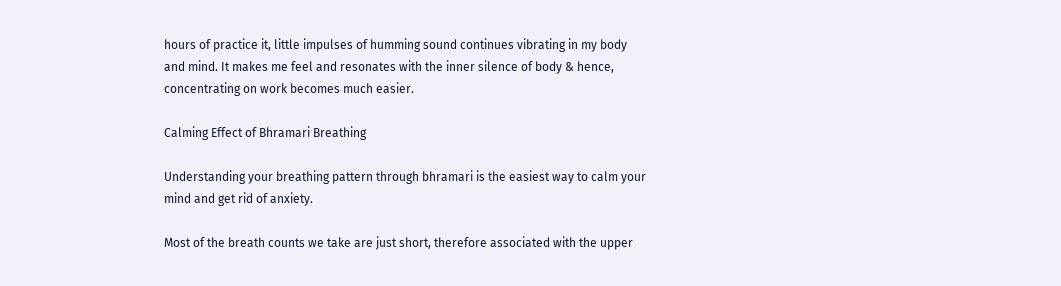hours of practice it, little impulses of humming sound continues vibrating in my body and mind. It makes me feel and resonates with the inner silence of body & hence, concentrating on work becomes much easier.

Calming Effect of Bhramari Breathing

Understanding your breathing pattern through bhramari is the easiest way to calm your mind and get rid of anxiety.

Most of the breath counts we take are just short, therefore associated with the upper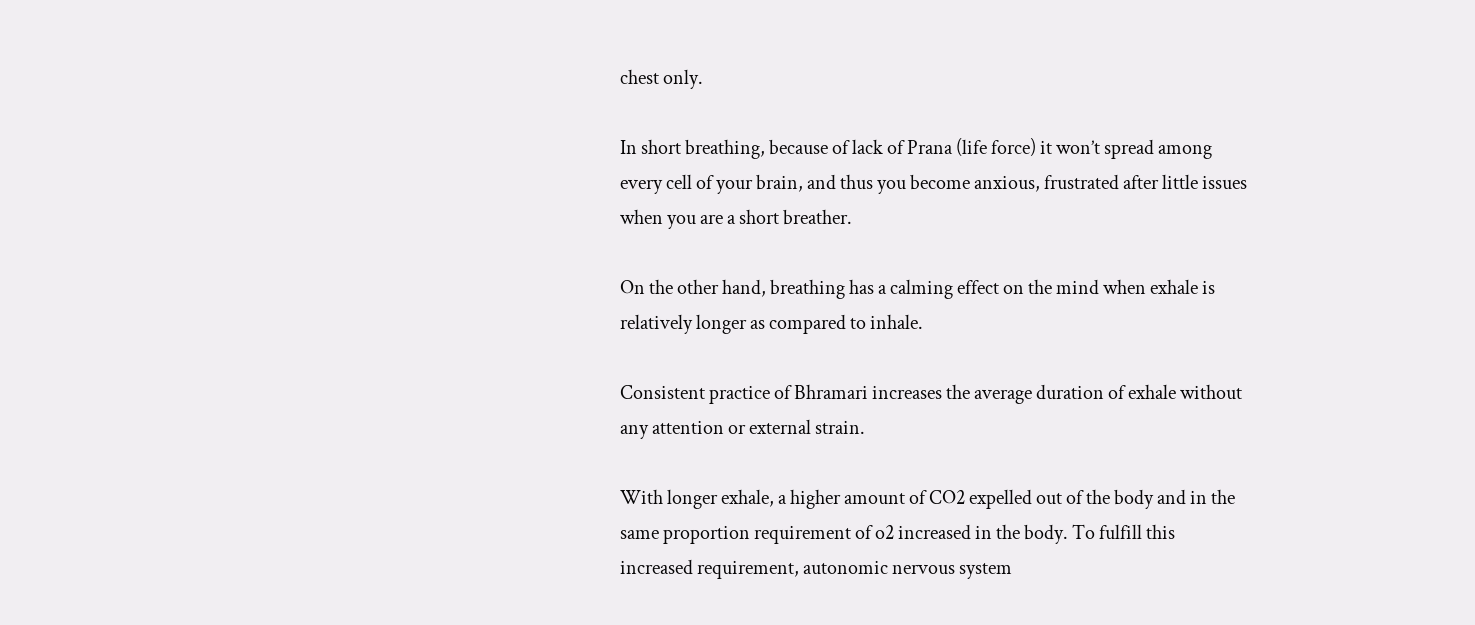chest only.

In short breathing, because of lack of Prana (life force) it won’t spread among every cell of your brain, and thus you become anxious, frustrated after little issues when you are a short breather.

On the other hand, breathing has a calming effect on the mind when exhale is relatively longer as compared to inhale.

Consistent practice of Bhramari increases the average duration of exhale without any attention or external strain.

With longer exhale, a higher amount of CO2 expelled out of the body and in the same proportion requirement of o2 increased in the body. To fulfill this increased requirement, autonomic nervous system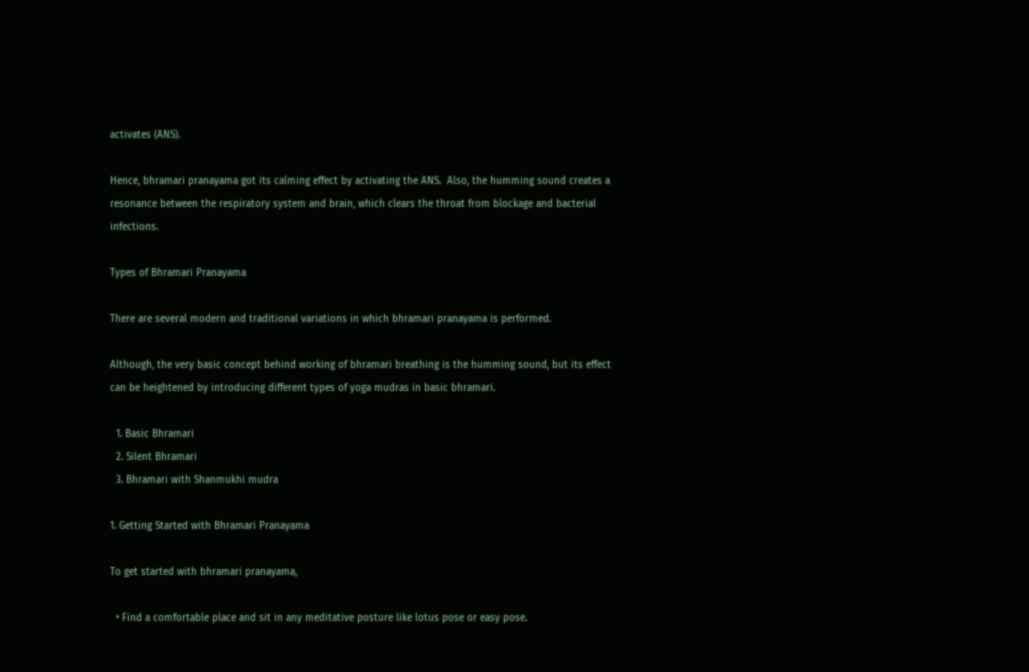activates (ANS).

Hence, bhramari pranayama got its calming effect by activating the ANS.  Also, the humming sound creates a resonance between the respiratory system and brain, which clears the throat from blockage and bacterial infections.

Types of Bhramari Pranayama

There are several modern and traditional variations in which bhramari pranayama is performed.

Although, the very basic concept behind working of bhramari breathing is the humming sound, but its effect can be heightened by introducing different types of yoga mudras in basic bhramari.

  1. Basic Bhramari
  2. Silent Bhramari
  3. Bhramari with Shanmukhi mudra

1. Getting Started with Bhramari Pranayama

To get started with bhramari pranayama,

  • Find a comfortable place and sit in any meditative posture like lotus pose or easy pose.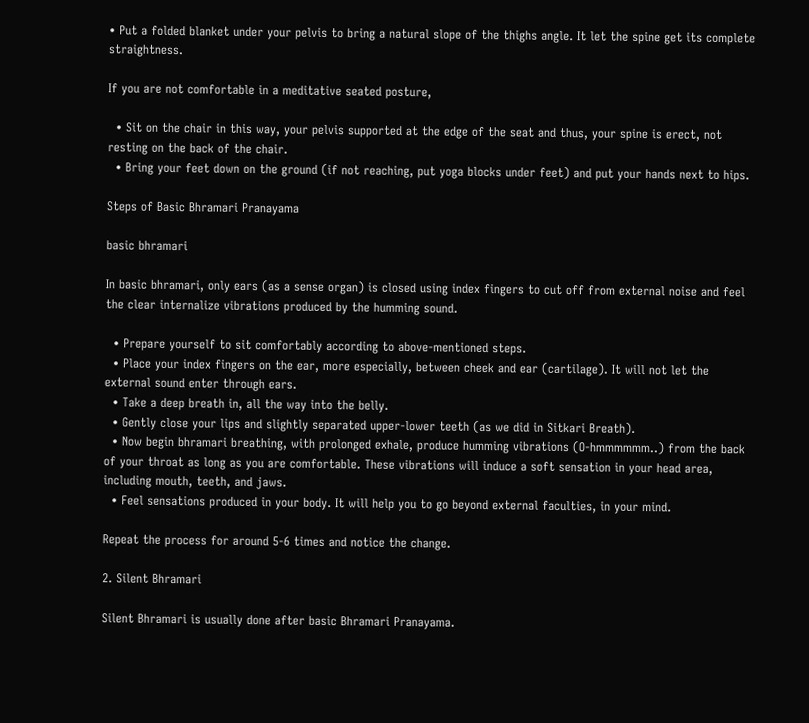• Put a folded blanket under your pelvis to bring a natural slope of the thighs angle. It let the spine get its complete straightness.

If you are not comfortable in a meditative seated posture,

  • Sit on the chair in this way, your pelvis supported at the edge of the seat and thus, your spine is erect, not resting on the back of the chair.
  • Bring your feet down on the ground (if not reaching, put yoga blocks under feet) and put your hands next to hips.

Steps of Basic Bhramari Pranayama

basic bhramari

In basic bhramari, only ears (as a sense organ) is closed using index fingers to cut off from external noise and feel the clear internalize vibrations produced by the humming sound.

  • Prepare yourself to sit comfortably according to above-mentioned steps.
  • Place your index fingers on the ear, more especially, between cheek and ear (cartilage). It will not let the external sound enter through ears.
  • Take a deep breath in, all the way into the belly.
  • Gently close your lips and slightly separated upper-lower teeth (as we did in Sitkari Breath).
  • Now begin bhramari breathing, with prolonged exhale, produce humming vibrations (O-hmmmmmm..) from the back of your throat as long as you are comfortable. These vibrations will induce a soft sensation in your head area, including mouth, teeth, and jaws.
  • Feel sensations produced in your body. It will help you to go beyond external faculties, in your mind.

Repeat the process for around 5-6 times and notice the change.

2. Silent Bhramari

Silent Bhramari is usually done after basic Bhramari Pranayama.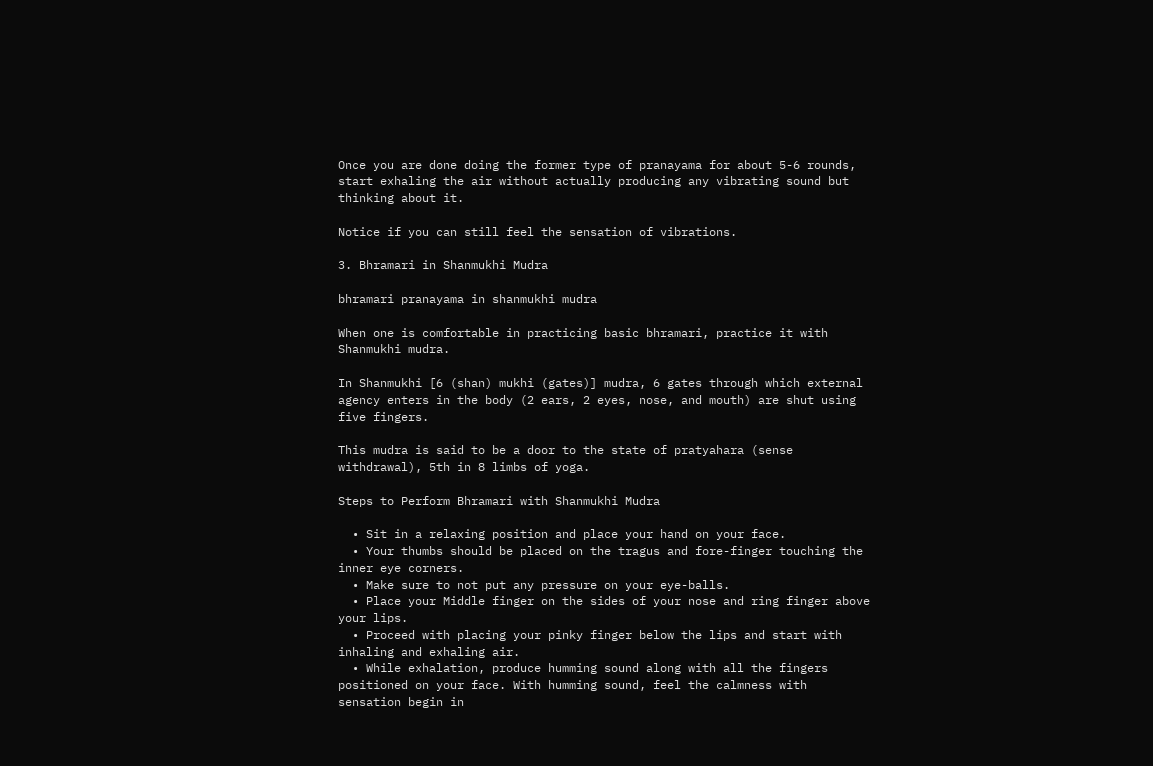Once you are done doing the former type of pranayama for about 5-6 rounds, start exhaling the air without actually producing any vibrating sound but thinking about it.

Notice if you can still feel the sensation of vibrations.

3. Bhramari in Shanmukhi Mudra

bhramari pranayama in shanmukhi mudra

When one is comfortable in practicing basic bhramari, practice it with Shanmukhi mudra.

In Shanmukhi [6 (shan) mukhi (gates)] mudra, 6 gates through which external agency enters in the body (2 ears, 2 eyes, nose, and mouth) are shut using five fingers.

This mudra is said to be a door to the state of pratyahara (sense withdrawal), 5th in 8 limbs of yoga.

Steps to Perform Bhramari with Shanmukhi Mudra

  • Sit in a relaxing position and place your hand on your face.
  • Your thumbs should be placed on the tragus and fore-finger touching the inner eye corners.
  • Make sure to not put any pressure on your eye-balls.
  • Place your Middle finger on the sides of your nose and ring finger above your lips.
  • Proceed with placing your pinky finger below the lips and start with inhaling and exhaling air.
  • While exhalation, produce humming sound along with all the fingers positioned on your face. With humming sound, feel the calmness with sensation begin in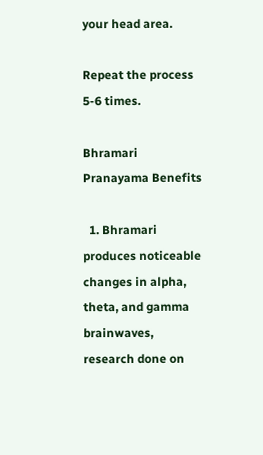your head area.

Repeat the process 5-6 times.

Bhramari Pranayama Benefits

  1. Bhramari produces noticeable changes in alpha, theta, and gamma brainwaves, research done on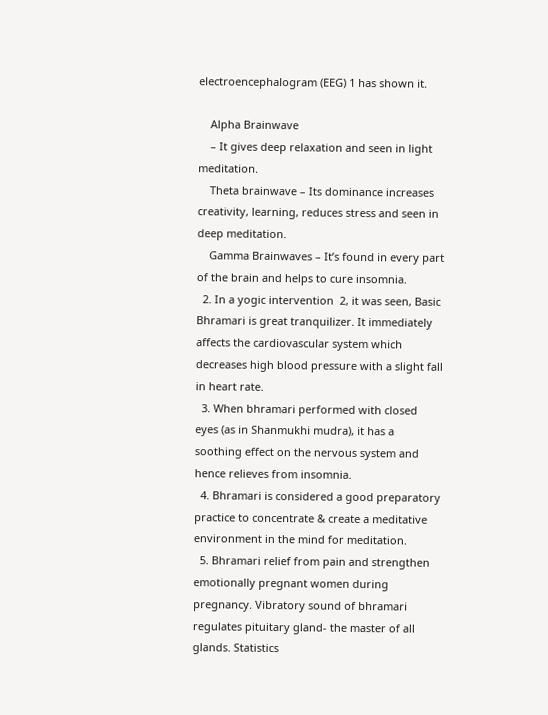electroencephalogram (EEG) 1 has shown it.

    Alpha Brainwave
    – It gives deep relaxation and seen in light meditation.
    Theta brainwave – Its dominance increases creativity, learning, reduces stress and seen in deep meditation.
    Gamma Brainwaves – It’s found in every part of the brain and helps to cure insomnia.
  2. In a yogic intervention  2, it was seen, Basic Bhramari is great tranquilizer. It immediately affects the cardiovascular system which decreases high blood pressure with a slight fall in heart rate.
  3. When bhramari performed with closed eyes (as in Shanmukhi mudra), it has a soothing effect on the nervous system and hence relieves from insomnia.
  4. Bhramari is considered a good preparatory practice to concentrate & create a meditative environment in the mind for meditation.
  5. Bhramari relief from pain and strengthen emotionally pregnant women during pregnancy. Vibratory sound of bhramari regulates pituitary gland- the master of all glands. Statistics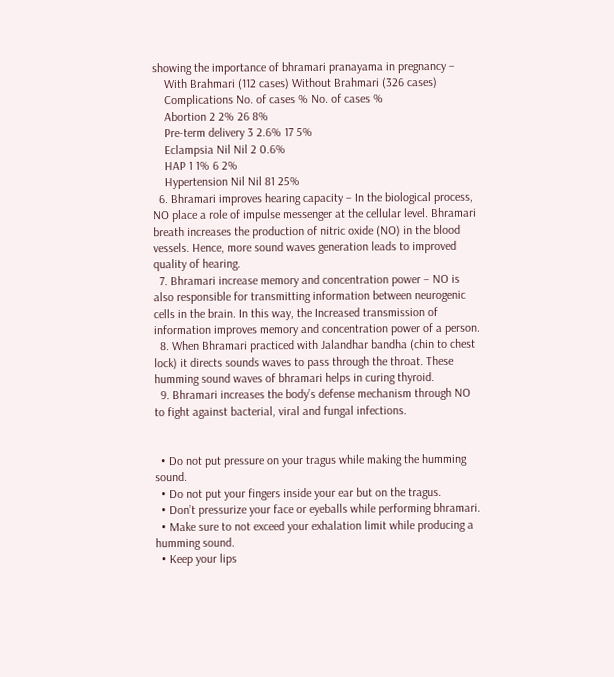showing the importance of bhramari pranayama in pregnancy –
    With Brahmari (112 cases) Without Brahmari (326 cases)
    Complications No. of cases % No. of cases %
    Abortion 2 2% 26 8%
    Pre-term delivery 3 2.6% 17 5%
    Eclampsia Nil Nil 2 0.6%
    HAP 1 1% 6 2%
    Hypertension Nil Nil 81 25%
  6. Bhramari improves hearing capacity – In the biological process, NO place a role of impulse messenger at the cellular level. Bhramari breath increases the production of nitric oxide (NO) in the blood vessels. Hence, more sound waves generation leads to improved quality of hearing.
  7. Bhramari increase memory and concentration power – NO is also responsible for transmitting information between neurogenic cells in the brain. In this way, the Increased transmission of information improves memory and concentration power of a person.
  8. When Bhramari practiced with Jalandhar bandha (chin to chest lock) it directs sounds waves to pass through the throat. These humming sound waves of bhramari helps in curing thyroid.
  9. Bhramari increases the body’s defense mechanism through NO to fight against bacterial, viral and fungal infections.


  • Do not put pressure on your tragus while making the humming sound.
  • Do not put your fingers inside your ear but on the tragus.
  • Don’t pressurize your face or eyeballs while performing bhramari.
  • Make sure to not exceed your exhalation limit while producing a humming sound.
  • Keep your lips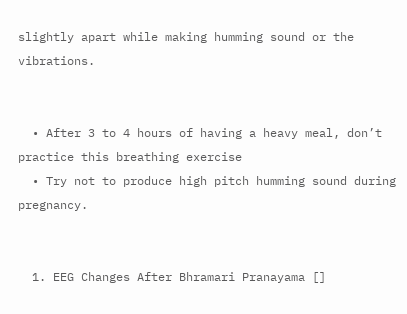slightly apart while making humming sound or the vibrations.


  • After 3 to 4 hours of having a heavy meal, don’t practice this breathing exercise
  • Try not to produce high pitch humming sound during pregnancy.


  1. EEG Changes After Bhramari Pranayama []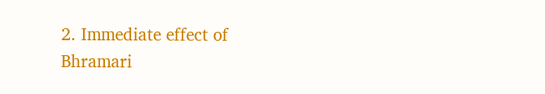2. Immediate effect of Bhramari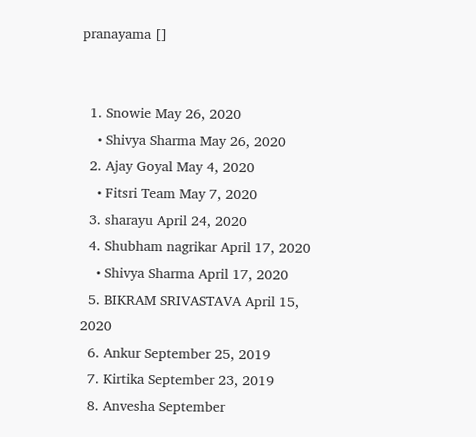pranayama []


  1. Snowie May 26, 2020
    • Shivya Sharma May 26, 2020
  2. Ajay Goyal May 4, 2020
    • Fitsri Team May 7, 2020
  3. sharayu April 24, 2020
  4. Shubham nagrikar April 17, 2020
    • Shivya Sharma April 17, 2020
  5. BIKRAM SRIVASTAVA April 15, 2020
  6. Ankur September 25, 2019
  7. Kirtika September 23, 2019
  8. Anvesha September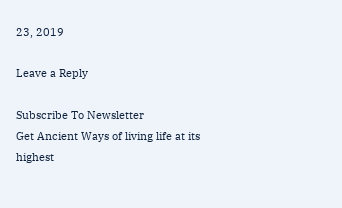23, 2019

Leave a Reply

Subscribe To Newsletter
Get Ancient Ways of living life at its highest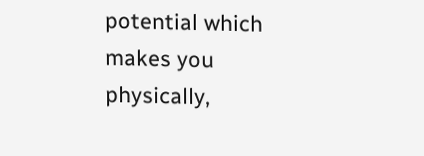potential which makes you physically,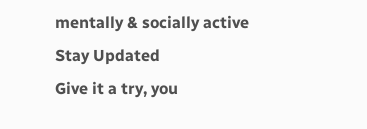mentally & socially active
Stay Updated
Give it a try, you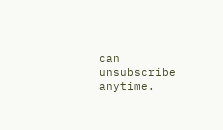can unsubscribe anytime.